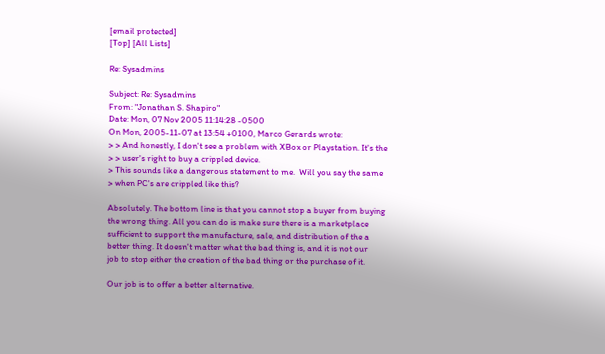[email protected]
[Top] [All Lists]

Re: Sysadmins

Subject: Re: Sysadmins
From: "Jonathan S. Shapiro"
Date: Mon, 07 Nov 2005 11:14:28 -0500
On Mon, 2005-11-07 at 13:54 +0100, Marco Gerards wrote:
> > And honestly, I don't see a problem with XBox or Playstation. It's the
> > user's right to buy a crippled device.
> This sounds like a dangerous statement to me.  Will you say the same
> when PC's are crippled like this?

Absolutely. The bottom line is that you cannot stop a buyer from buying
the wrong thing. All you can do is make sure there is a marketplace
sufficient to support the manufacture, sale, and distribution of the a
better thing. It doesn't matter what the bad thing is, and it is not our
job to stop either the creation of the bad thing or the purchase of it.

Our job is to offer a better alternative.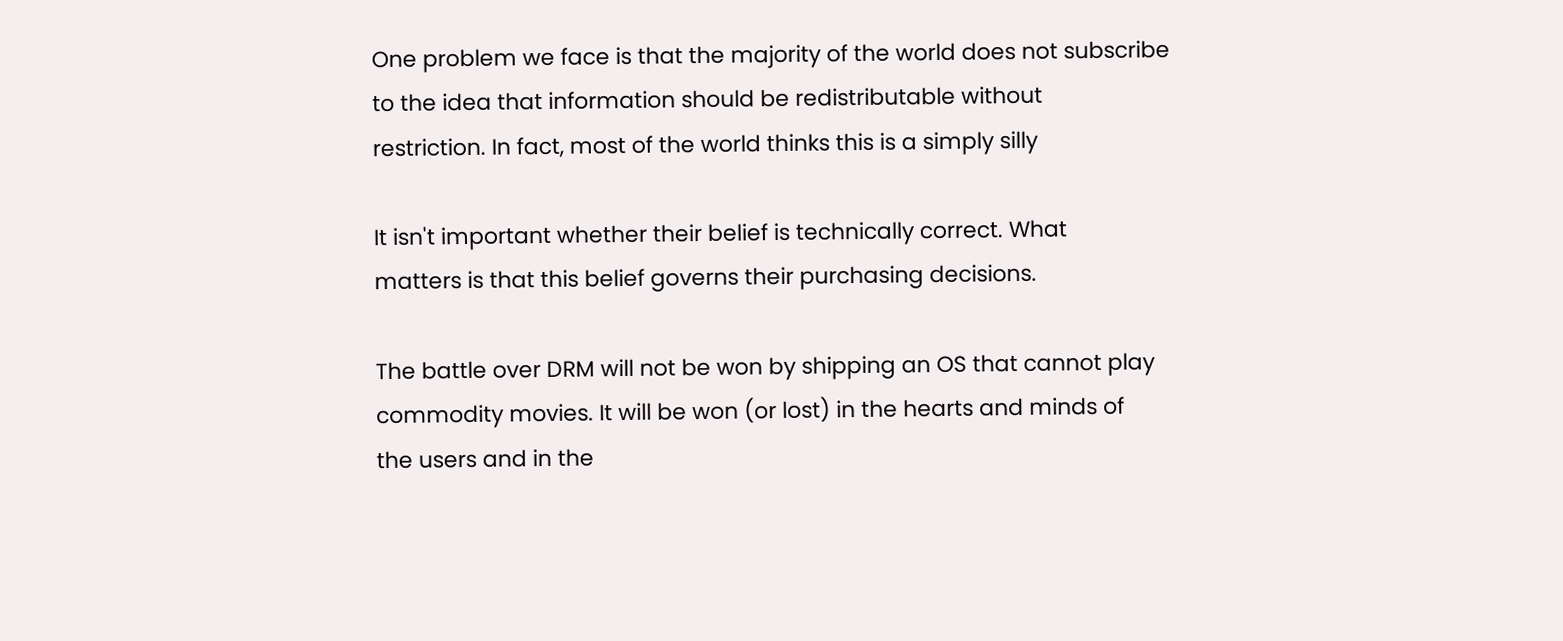One problem we face is that the majority of the world does not subscribe
to the idea that information should be redistributable without
restriction. In fact, most of the world thinks this is a simply silly

It isn't important whether their belief is technically correct. What
matters is that this belief governs their purchasing decisions.

The battle over DRM will not be won by shipping an OS that cannot play
commodity movies. It will be won (or lost) in the hearts and minds of
the users and in the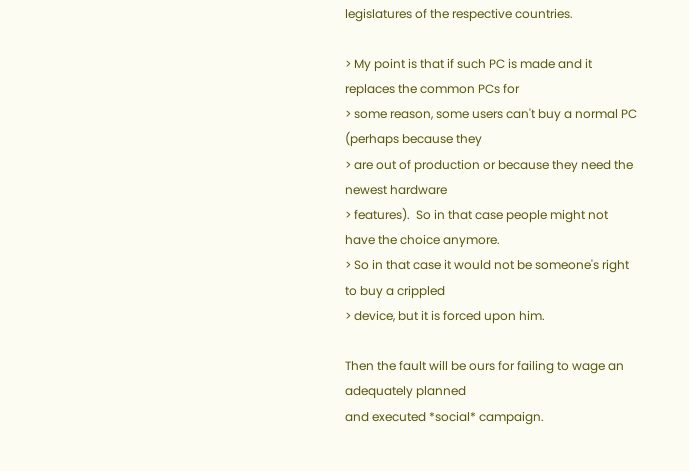legislatures of the respective countries.

> My point is that if such PC is made and it replaces the common PCs for
> some reason, some users can't buy a normal PC (perhaps because they
> are out of production or because they need the newest hardware
> features).  So in that case people might not have the choice anymore.
> So in that case it would not be someone's right to buy a crippled
> device, but it is forced upon him.

Then the fault will be ours for failing to wage an adequately planned
and executed *social* campaign.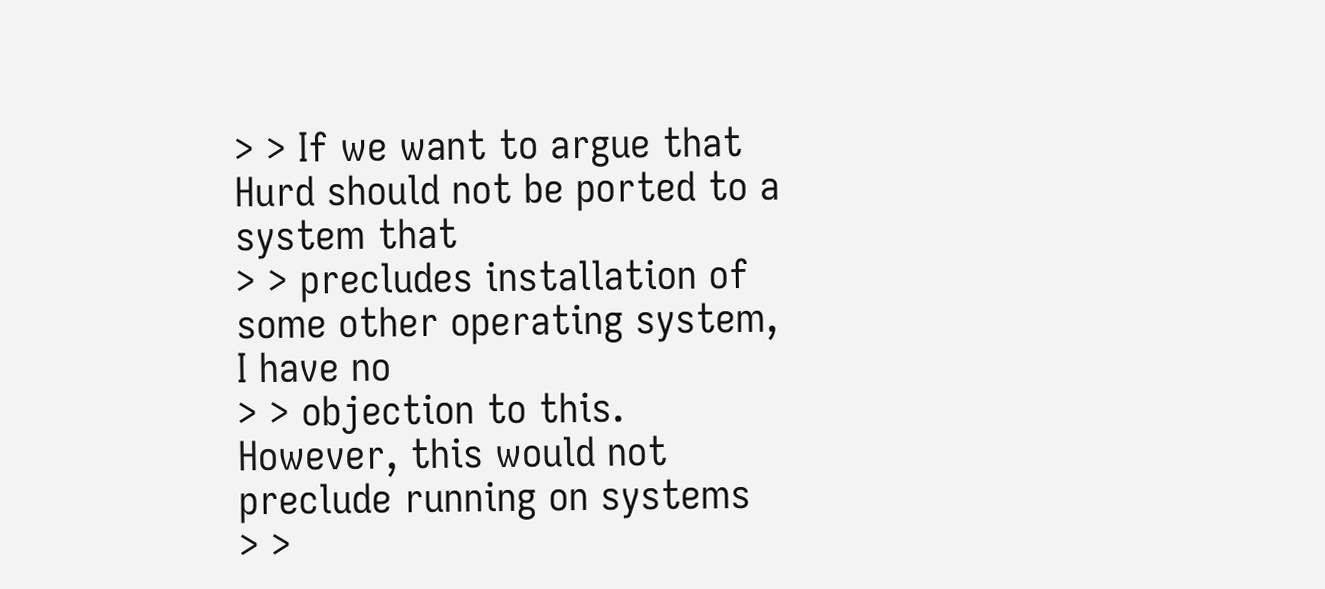> > If we want to argue that Hurd should not be ported to a system that
> > precludes installation of some other operating system, I have no
> > objection to this. However, this would not preclude running on systems
> >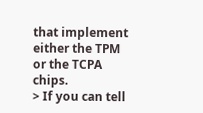that implement either the TPM or the TCPA chips.
> If you can tell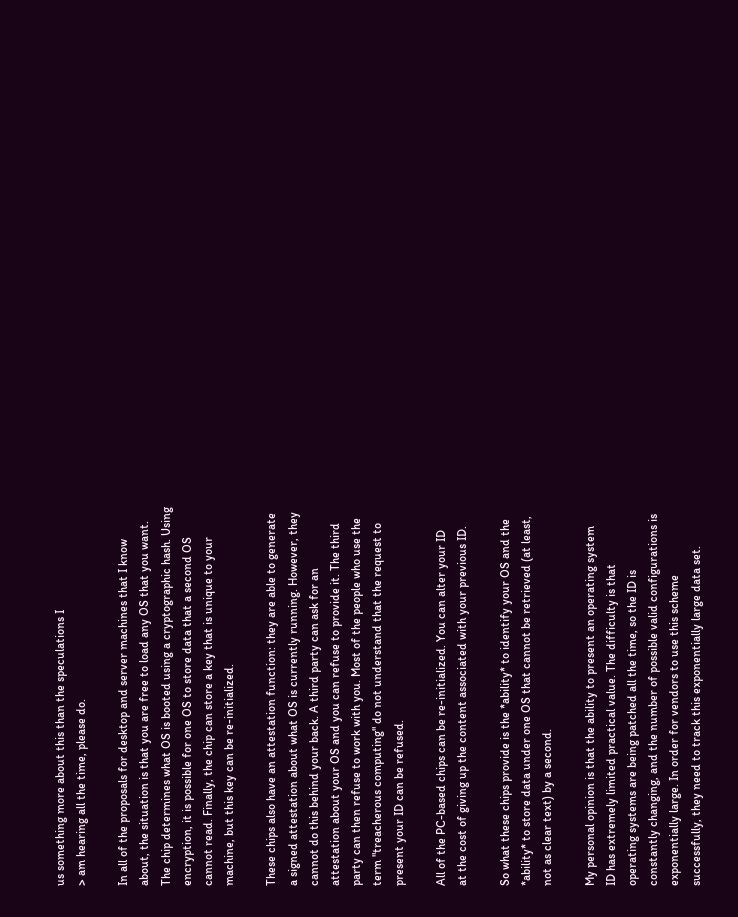us something more about this than the speculations I
> am hearing all the time, please do.

In all of the proposals for desktop and server machines that I know
about, the situation is that you are free to load any OS that you want.
The chip determines what OS is booted using a cryptographic hash. Using
encryption, it is possible for one OS to store data that a second OS
cannot read. Finally, the chip can store a key that is unique to your
machine, but this key can be re-initialized.

These chips also have an attestation function: they are able to generate
a signed attestation about what OS is currently running. However, they
cannot do this behind your back. A third party can ask for an
attestation about your OS and you can refuse to provide it. The third
party can then refuse to work with you. Most of the people who use the
term "treacherous computing" do not understand that the request to
present your ID can be refused.

All of the PC-based chips can be re-initialized. You can alter your ID
at the cost of giving up the content associated with your previous ID.

So what these chips provide is the *ability* to identify your OS and the
*ability* to store data under one OS that cannot be retrieved (at least,
not as clear text) by a second.

My personal opinion is that the ability to present an operating system
ID has extremely limited practical value. The difficulty is that
operating systems are being patched all the time, so the ID is
constantly changing, and the number of possible valid configurations is
exponentially large. In order for vendors to use this scheme
successfully, they need to track this exponentially large data set.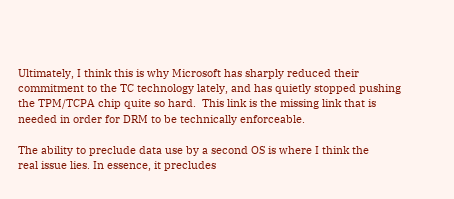Ultimately, I think this is why Microsoft has sharply reduced their
commitment to the TC technology lately, and has quietly stopped pushing
the TPM/TCPA chip quite so hard.  This link is the missing link that is
needed in order for DRM to be technically enforceable.

The ability to preclude data use by a second OS is where I think the
real issue lies. In essence, it precludes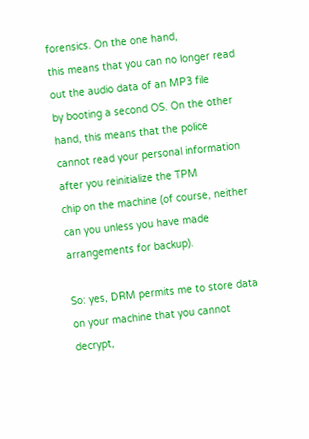forensics. On the one hand,
this means that you can no longer read out the audio data of an MP3 file
by booting a second OS. On the other hand, this means that the police
cannot read your personal information after you reinitialize the TPM
chip on the machine (of course, neither can you unless you have made
arrangements for backup).

So: yes, DRM permits me to store data on your machine that you cannot
decrypt,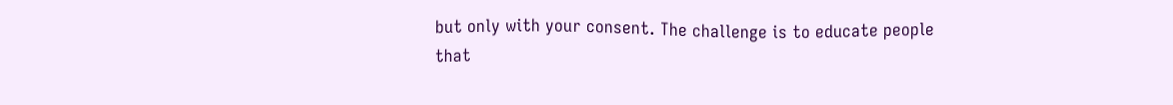but only with your consent. The challenge is to educate people
that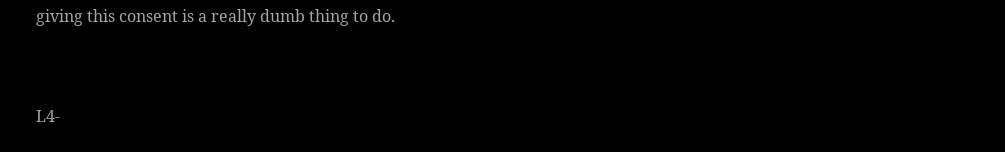giving this consent is a really dumb thing to do.


L4-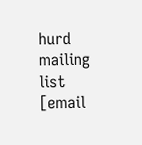hurd mailing list
[email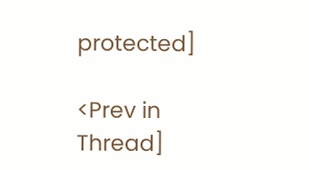protected]

<Prev in Thread]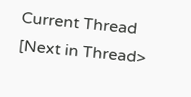Current Thread [Next in Thread>